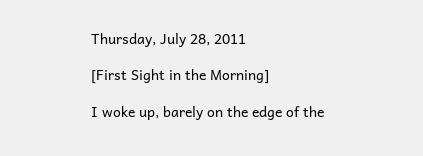Thursday, July 28, 2011

[First Sight in the Morning]

I woke up, barely on the edge of the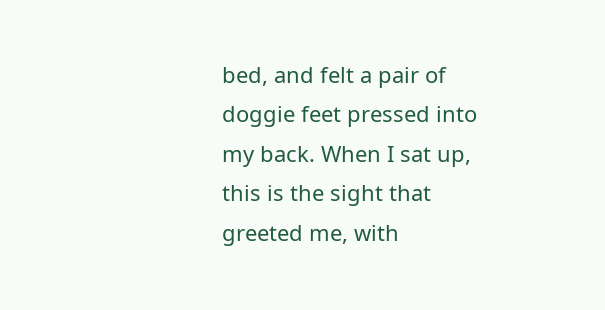bed, and felt a pair of doggie feet pressed into my back. When I sat up, this is the sight that greeted me, with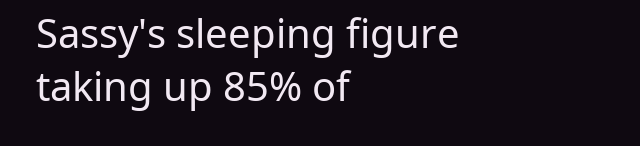Sassy's sleeping figure taking up 85% of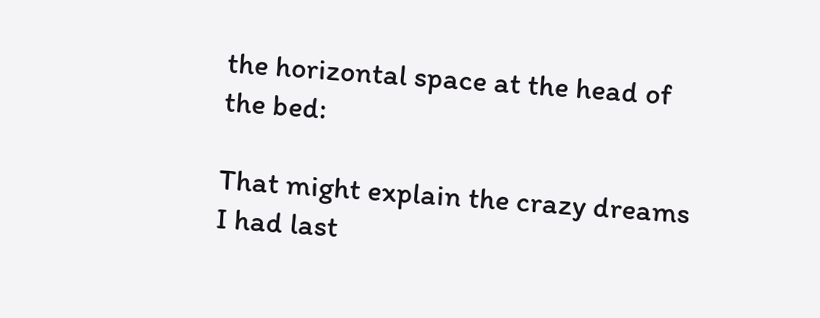the horizontal space at the head of the bed:

That might explain the crazy dreams I had last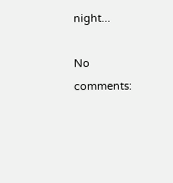night...

No comments: